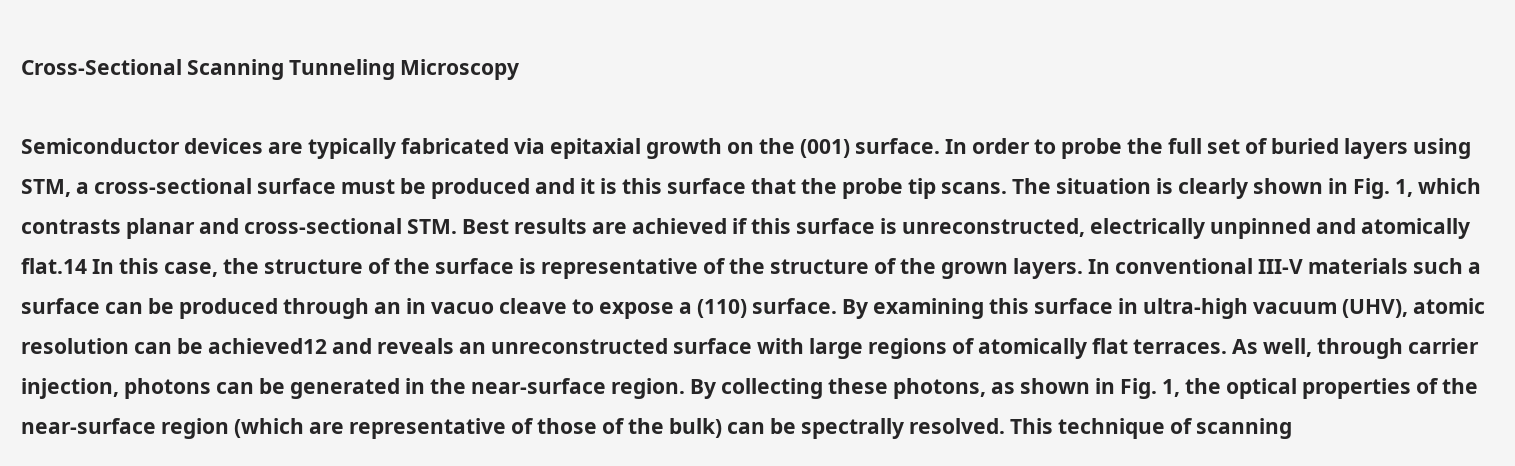Cross-Sectional Scanning Tunneling Microscopy

Semiconductor devices are typically fabricated via epitaxial growth on the (001) surface. In order to probe the full set of buried layers using STM, a cross-sectional surface must be produced and it is this surface that the probe tip scans. The situation is clearly shown in Fig. 1, which contrasts planar and cross-sectional STM. Best results are achieved if this surface is unreconstructed, electrically unpinned and atomically flat.14 In this case, the structure of the surface is representative of the structure of the grown layers. In conventional III-V materials such a surface can be produced through an in vacuo cleave to expose a (110) surface. By examining this surface in ultra-high vacuum (UHV), atomic resolution can be achieved12 and reveals an unreconstructed surface with large regions of atomically flat terraces. As well, through carrier injection, photons can be generated in the near-surface region. By collecting these photons, as shown in Fig. 1, the optical properties of the near-surface region (which are representative of those of the bulk) can be spectrally resolved. This technique of scanning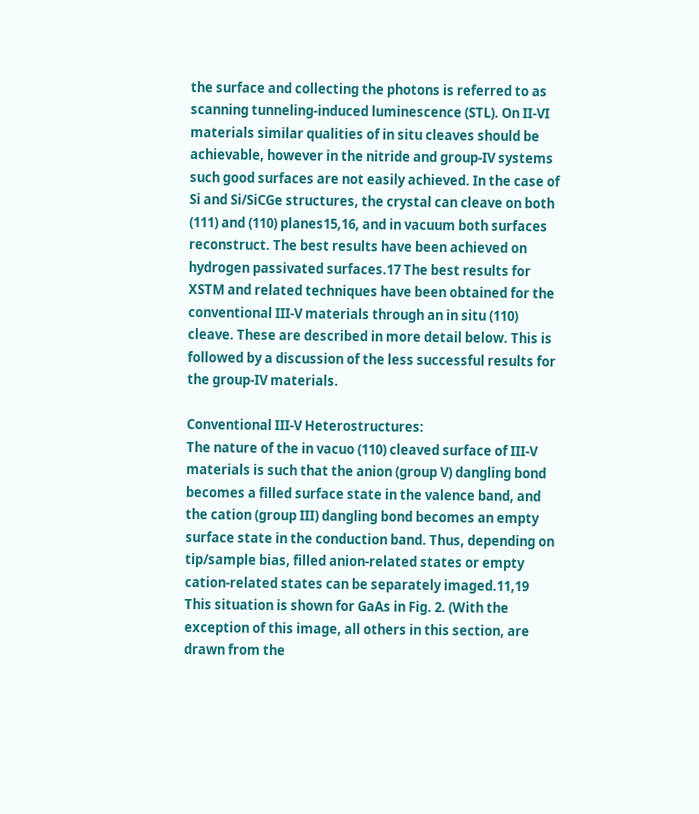the surface and collecting the photons is referred to as scanning tunneling-induced luminescence (STL). On II-VI materials similar qualities of in situ cleaves should be achievable, however in the nitride and group-IV systems such good surfaces are not easily achieved. In the case of Si and Si/SiCGe structures, the crystal can cleave on both (111) and (110) planes15,16, and in vacuum both surfaces reconstruct. The best results have been achieved on hydrogen passivated surfaces.17 The best results for XSTM and related techniques have been obtained for the conventional III-V materials through an in situ (110) cleave. These are described in more detail below. This is followed by a discussion of the less successful results for the group-IV materials.

Conventional III-V Heterostructures:
The nature of the in vacuo (110) cleaved surface of III-V materials is such that the anion (group V) dangling bond becomes a filled surface state in the valence band, and the cation (group III) dangling bond becomes an empty surface state in the conduction band. Thus, depending on tip/sample bias, filled anion-related states or empty cation-related states can be separately imaged.11,19 This situation is shown for GaAs in Fig. 2. (With the exception of this image, all others in this section, are drawn from the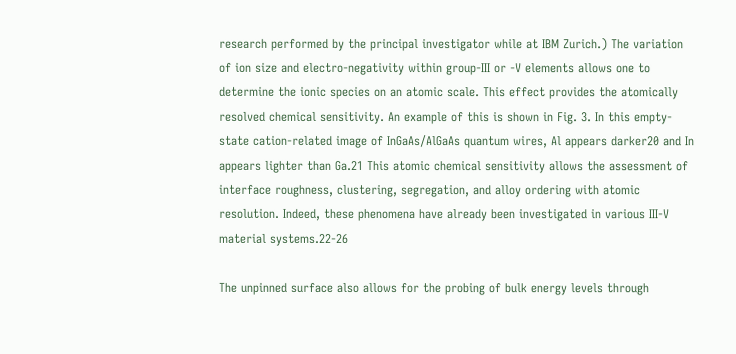research performed by the principal investigator while at IBM Zurich.) The variation of ion size and electro-negativity within group-III or -V elements allows one to determine the ionic species on an atomic scale. This effect provides the atomically resolved chemical sensitivity. An example of this is shown in Fig. 3. In this empty-state cation-related image of InGaAs/AlGaAs quantum wires, Al appears darker20 and In appears lighter than Ga.21 This atomic chemical sensitivity allows the assessment of interface roughness, clustering, segregation, and alloy ordering with atomic resolution. Indeed, these phenomena have already been investigated in various III-V material systems.22-26

The unpinned surface also allows for the probing of bulk energy levels through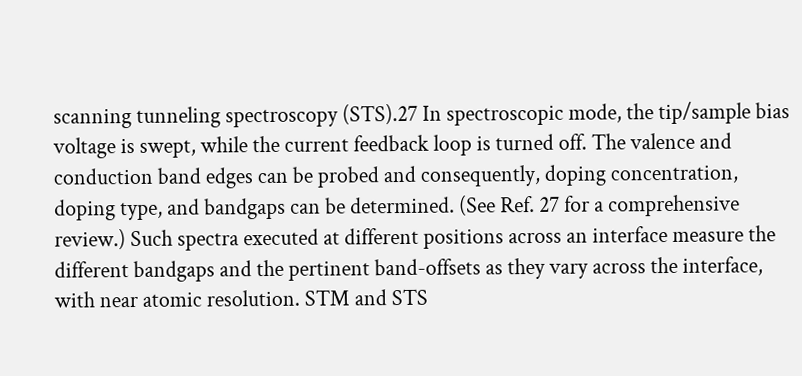scanning tunneling spectroscopy (STS).27 In spectroscopic mode, the tip/sample bias voltage is swept, while the current feedback loop is turned off. The valence and conduction band edges can be probed and consequently, doping concentration, doping type, and bandgaps can be determined. (See Ref. 27 for a comprehensive review.) Such spectra executed at different positions across an interface measure the different bandgaps and the pertinent band-offsets as they vary across the interface, with near atomic resolution. STM and STS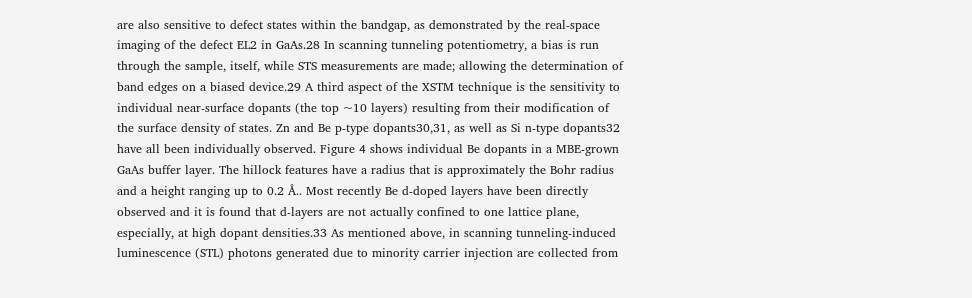are also sensitive to defect states within the bandgap, as demonstrated by the real-space imaging of the defect EL2 in GaAs.28 In scanning tunneling potentiometry, a bias is run through the sample, itself, while STS measurements are made; allowing the determination of band edges on a biased device.29 A third aspect of the XSTM technique is the sensitivity to individual near-surface dopants (the top ~10 layers) resulting from their modification of the surface density of states. Zn and Be p-type dopants30,31, as well as Si n-type dopants32 have all been individually observed. Figure 4 shows individual Be dopants in a MBE-grown GaAs buffer layer. The hillock features have a radius that is approximately the Bohr radius and a height ranging up to 0.2 Å.. Most recently Be d-doped layers have been directly observed and it is found that d-layers are not actually confined to one lattice plane, especially, at high dopant densities.33 As mentioned above, in scanning tunneling-induced luminescence (STL) photons generated due to minority carrier injection are collected from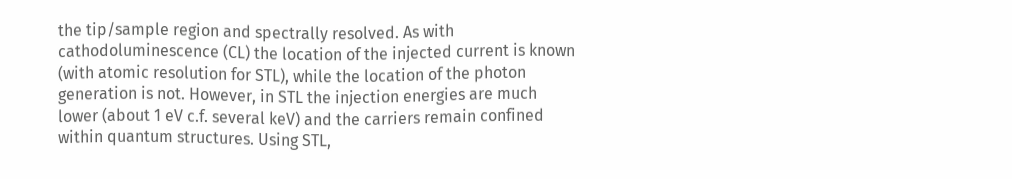the tip/sample region and spectrally resolved. As with cathodoluminescence (CL) the location of the injected current is known (with atomic resolution for STL), while the location of the photon generation is not. However, in STL the injection energies are much lower (about 1 eV c.f. several keV) and the carriers remain confined within quantum structures. Using STL,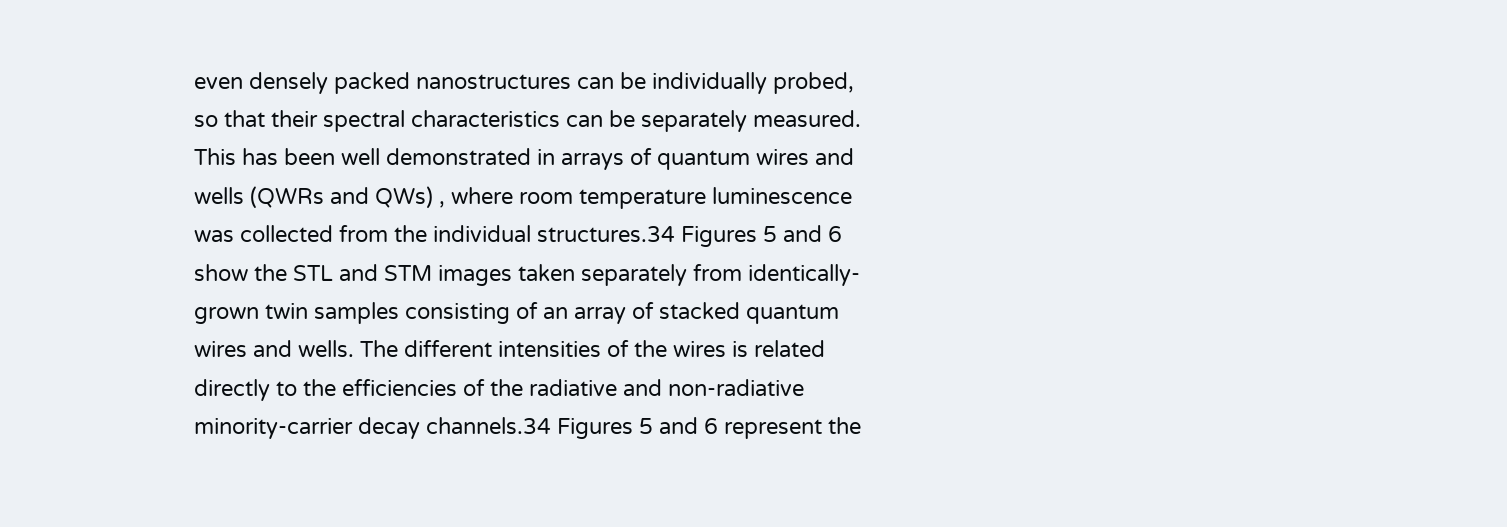even densely packed nanostructures can be individually probed, so that their spectral characteristics can be separately measured. This has been well demonstrated in arrays of quantum wires and wells (QWRs and QWs) , where room temperature luminescence was collected from the individual structures.34 Figures 5 and 6 show the STL and STM images taken separately from identically-grown twin samples consisting of an array of stacked quantum wires and wells. The different intensities of the wires is related directly to the efficiencies of the radiative and non-radiative minority-carrier decay channels.34 Figures 5 and 6 represent the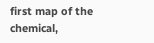first map of the chemical,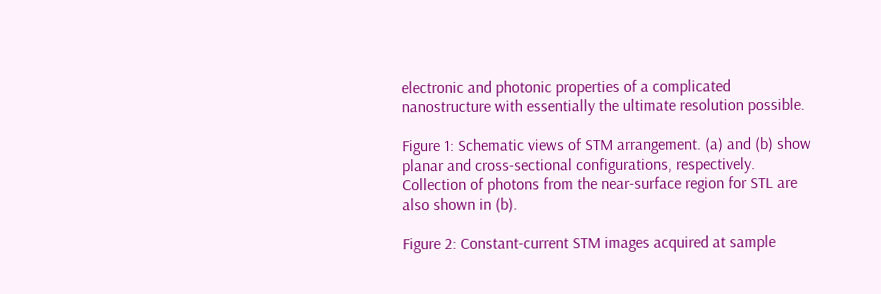electronic and photonic properties of a complicated nanostructure with essentially the ultimate resolution possible.

Figure 1: Schematic views of STM arrangement. (a) and (b) show planar and cross-sectional configurations, respectively. Collection of photons from the near-surface region for STL are also shown in (b).

Figure 2: Constant-current STM images acquired at sample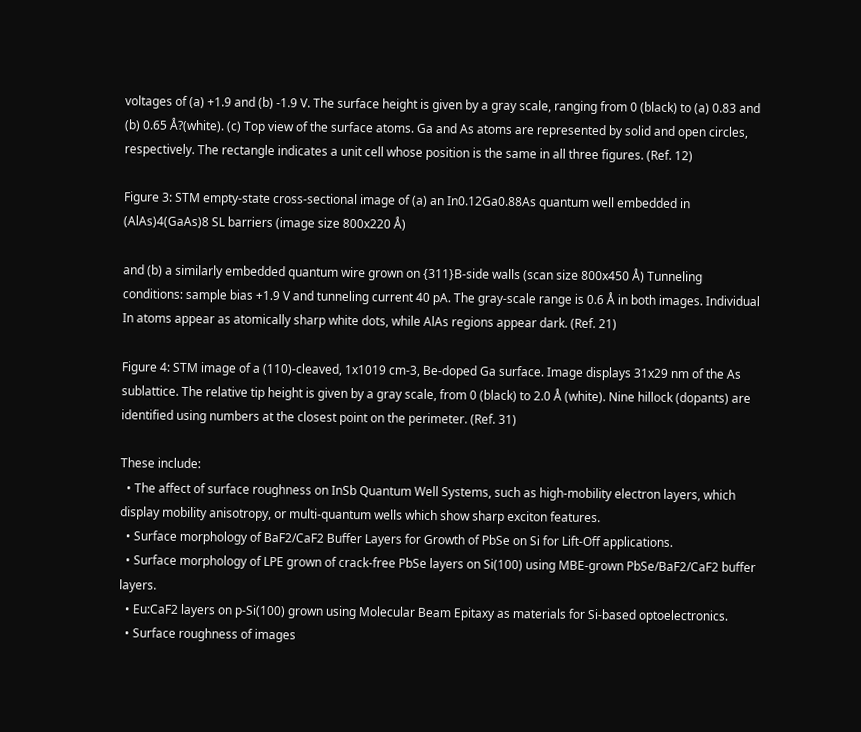voltages of (a) +1.9 and (b) -1.9 V. The surface height is given by a gray scale, ranging from 0 (black) to (a) 0.83 and (b) 0.65 Å?(white). (c) Top view of the surface atoms. Ga and As atoms are represented by solid and open circles, respectively. The rectangle indicates a unit cell whose position is the same in all three figures. (Ref. 12)

Figure 3: STM empty-state cross-sectional image of (a) an In0.12Ga0.88As quantum well embedded in (AlAs)4(GaAs)8 SL barriers (image size 800x220 Å)

and (b) a similarly embedded quantum wire grown on {311}B-side walls (scan size 800x450 Å) Tunneling conditions: sample bias +1.9 V and tunneling current 40 pA. The gray-scale range is 0.6 Å in both images. Individual In atoms appear as atomically sharp white dots, while AlAs regions appear dark. (Ref. 21)

Figure 4: STM image of a (110)-cleaved, 1x1019 cm-3, Be-doped Ga surface. Image displays 31x29 nm of the As sublattice. The relative tip height is given by a gray scale, from 0 (black) to 2.0 Å (white). Nine hillock (dopants) are identified using numbers at the closest point on the perimeter. (Ref. 31)

These include:
  • The affect of surface roughness on InSb Quantum Well Systems, such as high-mobility electron layers, which display mobility anisotropy, or multi-quantum wells which show sharp exciton features.
  • Surface morphology of BaF2/CaF2 Buffer Layers for Growth of PbSe on Si for Lift-Off applications.
  • Surface morphology of LPE grown of crack-free PbSe layers on Si(100) using MBE-grown PbSe/BaF2/CaF2 buffer layers.
  • Eu:CaF2 layers on p-Si(100) grown using Molecular Beam Epitaxy as materials for Si-based optoelectronics.
  • Surface roughness of images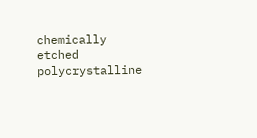chemically etched polycrystalline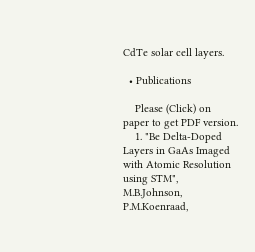CdTe solar cell layers.

  • Publications

    Please (Click) on paper to get PDF version.
    1. "Be Delta-Doped Layers in GaAs Imaged with Atomic Resolution using STM", M.B.Johnson, P.M.Koenraad,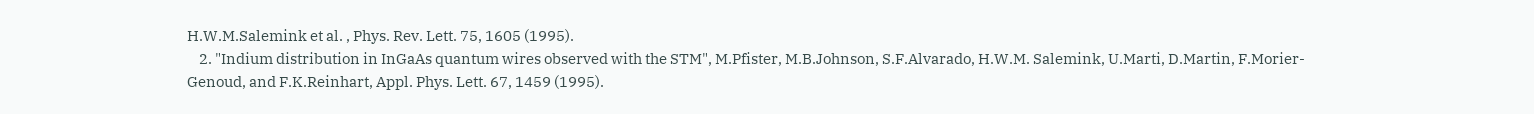H.W.M.Salemink et al. , Phys. Rev. Lett. 75, 1605 (1995).
    2. "Indium distribution in InGaAs quantum wires observed with the STM", M.Pfister, M.B.Johnson, S.F.Alvarado, H.W.M. Salemink, U.Marti, D.Martin, F.Morier-Genoud, and F.K.Reinhart, Appl. Phys. Lett. 67, 1459 (1995).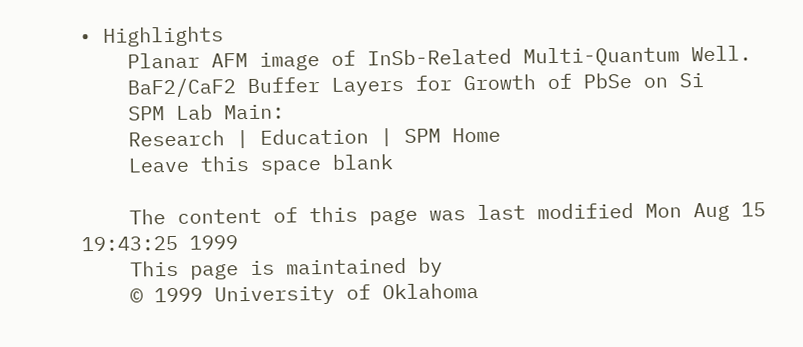• Highlights
    Planar AFM image of InSb-Related Multi-Quantum Well.
    BaF2/CaF2 Buffer Layers for Growth of PbSe on Si
    SPM Lab Main:
    Research | Education | SPM Home
    Leave this space blank

    The content of this page was last modified Mon Aug 15 19:43:25 1999
    This page is maintained by
    © 1999 University of Oklahoma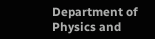Department of Physics and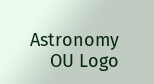Astronomy
    OU Logo